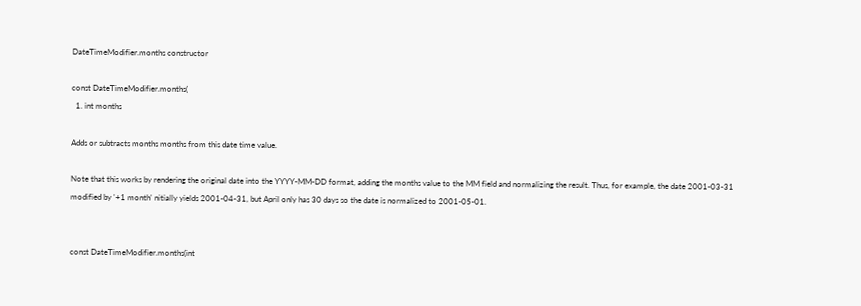DateTimeModifier.months constructor

const DateTimeModifier.months(
  1. int months

Adds or subtracts months months from this date time value.

Note that this works by rendering the original date into the YYYY-MM-DD format, adding the months value to the MM field and normalizing the result. Thus, for example, the date 2001-03-31 modified by '+1 month' nitially yields 2001-04-31, but April only has 30 days so the date is normalized to 2001-05-01.


const DateTimeModifier.months(int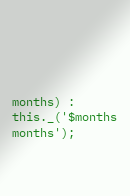months) : this._('$months months');